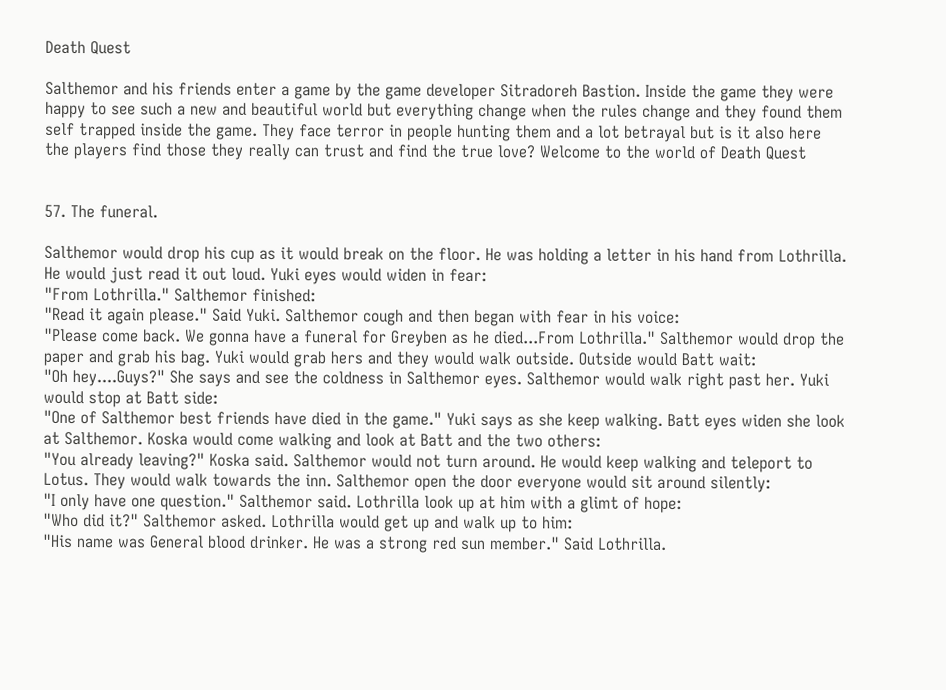Death Quest

Salthemor and his friends enter a game by the game developer Sitradoreh Bastion. Inside the game they were happy to see such a new and beautiful world but everything change when the rules change and they found them self trapped inside the game. They face terror in people hunting them and a lot betrayal but is it also here the players find those they really can trust and find the true love? Welcome to the world of Death Quest


57. The funeral.

Salthemor would drop his cup as it would break on the floor. He was holding a letter in his hand from Lothrilla. He would just read it out loud. Yuki eyes would widen in fear:
"From Lothrilla." Salthemor finished:
"Read it again please." Said Yuki. Salthemor cough and then began with fear in his voice:
"Please come back. We gonna have a funeral for Greyben as he died...From Lothrilla." Salthemor would drop the paper and grab his bag. Yuki would grab hers and they would walk outside. Outside would Batt wait:
"Oh hey....Guys?" She says and see the coldness in Salthemor eyes. Salthemor would walk right past her. Yuki would stop at Batt side:
"One of Salthemor best friends have died in the game." Yuki says as she keep walking. Batt eyes widen she look at Salthemor. Koska would come walking and look at Batt and the two others:
"You already leaving?" Koska said. Salthemor would not turn around. He would keep walking and teleport to Lotus. They would walk towards the inn. Salthemor open the door everyone would sit around silently:
"I only have one question." Salthemor said. Lothrilla look up at him with a glimt of hope:
"Who did it?" Salthemor asked. Lothrilla would get up and walk up to him:
"His name was General blood drinker. He was a strong red sun member." Said Lothrilla.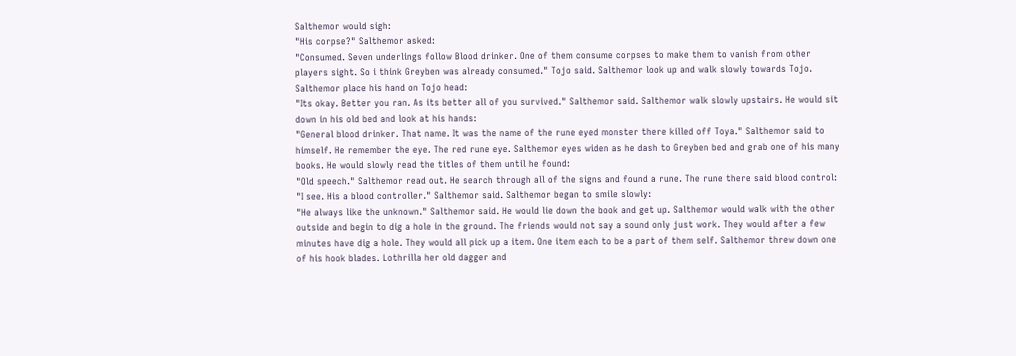Salthemor would sigh:
"His corpse?" Salthemor asked:
"Consumed. Seven underlings follow Blood drinker. One of them consume corpses to make them to vanish from other players sight. So i think Greyben was already consumed." Tojo said. Salthemor look up and walk slowly towards Tojo. Salthemor place his hand on Tojo head:
"Its okay. Better you ran. As its better all of you survived." Salthemor said. Salthemor walk slowly upstairs. He would sit down in his old bed and look at his hands:
"General blood drinker. That name. It was the name of the rune eyed monster there killed off Toya." Salthemor said to himself. He remember the eye. The red rune eye. Salthemor eyes widen as he dash to Greyben bed and grab one of his many books. He would slowly read the titles of them until he found:
"Old speech." Salthemor read out. He search through all of the signs and found a rune. The rune there said blood control:
"I see. His a blood controller." Salthemor said. Salthemor began to smile slowly:
"He always like the unknown." Salthemor said. He would lie down the book and get up. Salthemor would walk with the other outside and begin to dig a hole in the ground. The friends would not say a sound only just work. They would after a few minutes have dig a hole. They would all pick up a item. One item each to be a part of them self. Salthemor threw down one of his hook blades. Lothrilla her old dagger and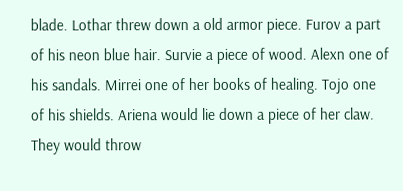blade. Lothar threw down a old armor piece. Furov a part of his neon blue hair. Survie a piece of wood. Alexn one of his sandals. Mirrei one of her books of healing. Tojo one of his shields. Ariena would lie down a piece of her claw. They would throw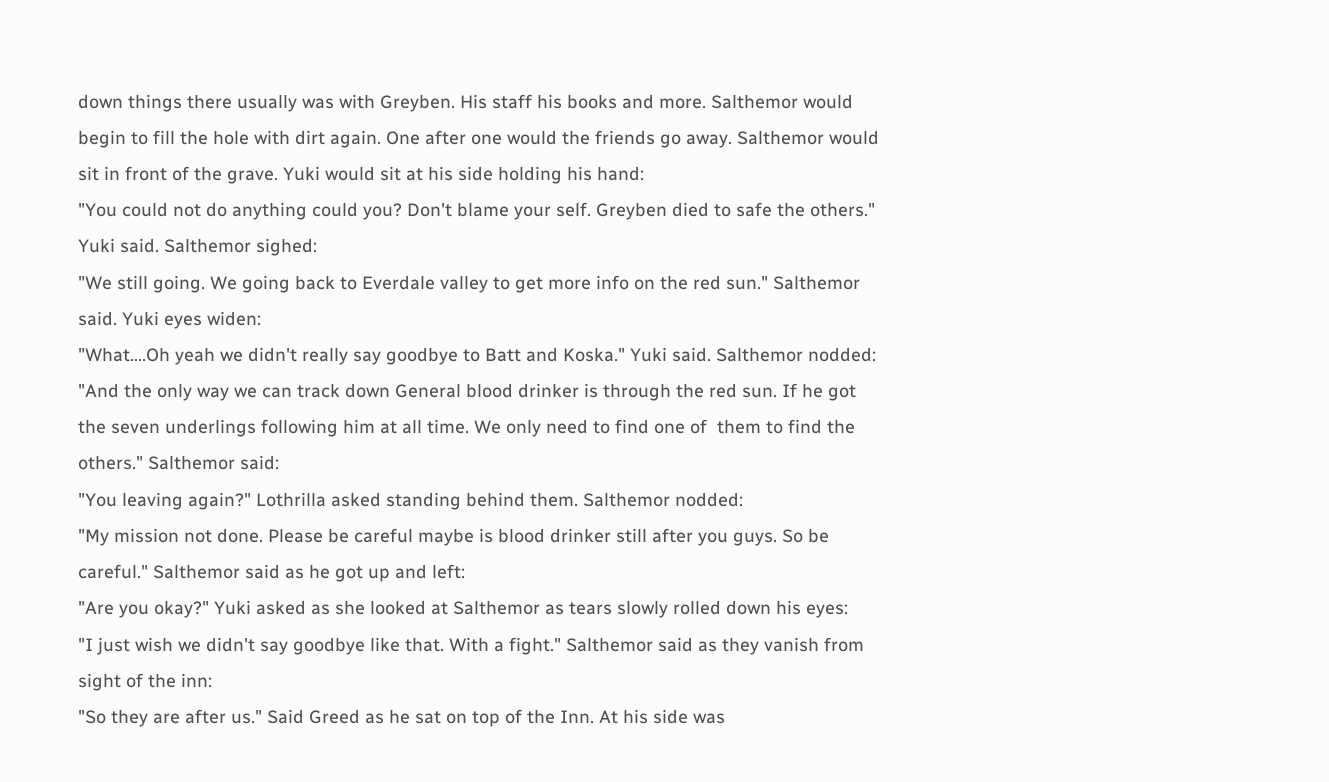down things there usually was with Greyben. His staff his books and more. Salthemor would begin to fill the hole with dirt again. One after one would the friends go away. Salthemor would sit in front of the grave. Yuki would sit at his side holding his hand:
"You could not do anything could you? Don't blame your self. Greyben died to safe the others." Yuki said. Salthemor sighed:
"We still going. We going back to Everdale valley to get more info on the red sun." Salthemor said. Yuki eyes widen:
"What....Oh yeah we didn't really say goodbye to Batt and Koska." Yuki said. Salthemor nodded:
"And the only way we can track down General blood drinker is through the red sun. If he got the seven underlings following him at all time. We only need to find one of  them to find the others." Salthemor said:
"You leaving again?" Lothrilla asked standing behind them. Salthemor nodded:
"My mission not done. Please be careful maybe is blood drinker still after you guys. So be careful." Salthemor said as he got up and left:
"Are you okay?" Yuki asked as she looked at Salthemor as tears slowly rolled down his eyes:
"I just wish we didn't say goodbye like that. With a fight." Salthemor said as they vanish from sight of the inn:
"So they are after us." Said Greed as he sat on top of the Inn. At his side was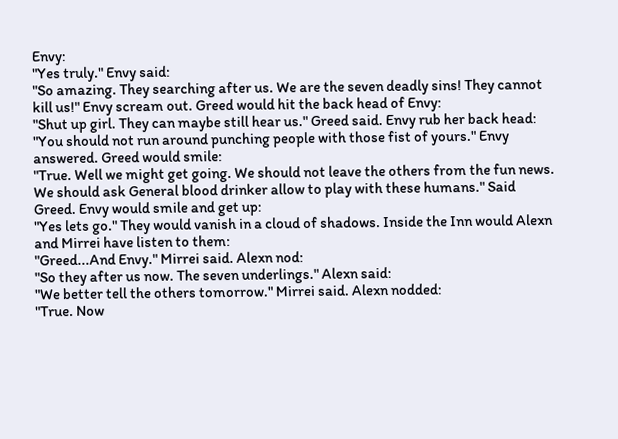Envy:
"Yes truly." Envy said:
"So amazing. They searching after us. We are the seven deadly sins! They cannot kill us!" Envy scream out. Greed would hit the back head of Envy:
"Shut up girl. They can maybe still hear us." Greed said. Envy rub her back head:
"You should not run around punching people with those fist of yours." Envy answered. Greed would smile:
"True. Well we might get going. We should not leave the others from the fun news. We should ask General blood drinker allow to play with these humans." Said Greed. Envy would smile and get up:
"Yes lets go." They would vanish in a cloud of shadows. Inside the Inn would Alexn and Mirrei have listen to them:
"Greed...And Envy." Mirrei said. Alexn nod:
"So they after us now. The seven underlings." Alexn said:
"We better tell the others tomorrow." Mirrei said. Alexn nodded:
"True. Now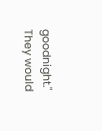goodnight." They would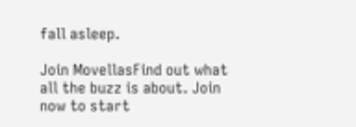fall asleep.

Join MovellasFind out what all the buzz is about. Join now to start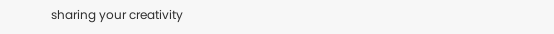sharing your creativity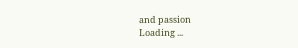and passion
Loading ...